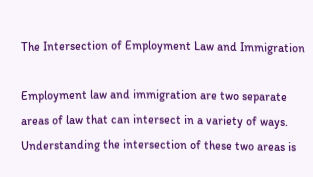The Intersection of Employment Law and Immigration

Employment law and immigration are two separate areas of law that can intersect in a variety of ways. Understanding the intersection of these two areas is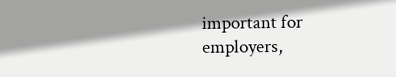important for employers,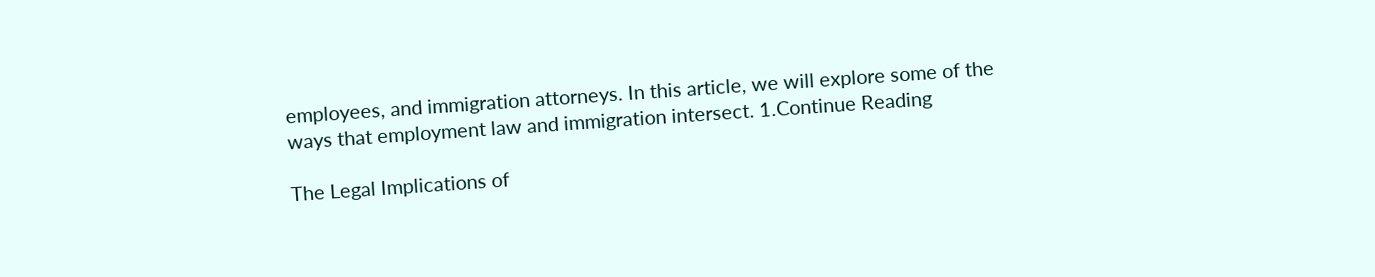employees, and immigration attorneys. In this article, we will explore some of the ways that employment law and immigration intersect. 1.Continue Reading

The Legal Implications of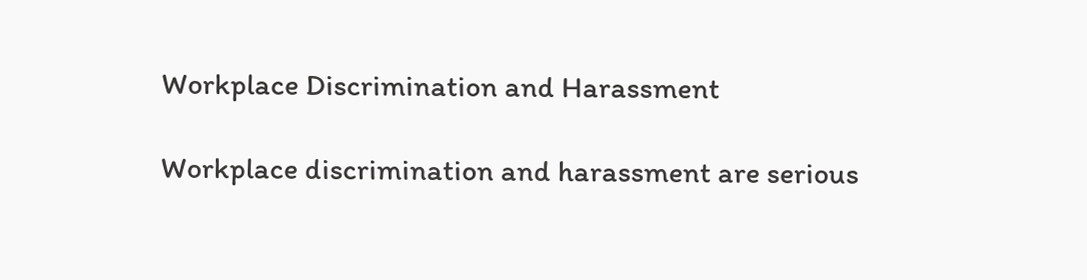Workplace Discrimination and Harassment

Workplace discrimination and harassment are serious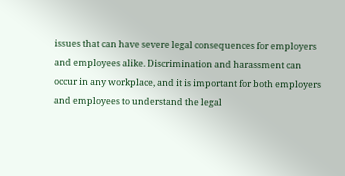issues that can have severe legal consequences for employers and employees alike. Discrimination and harassment can occur in any workplace, and it is important for both employers and employees to understand the legal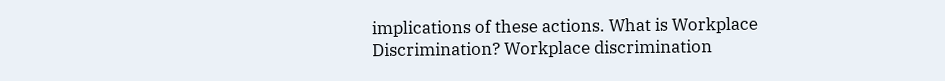implications of these actions. What is Workplace Discrimination? Workplace discrimination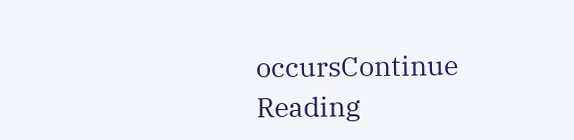occursContinue Reading